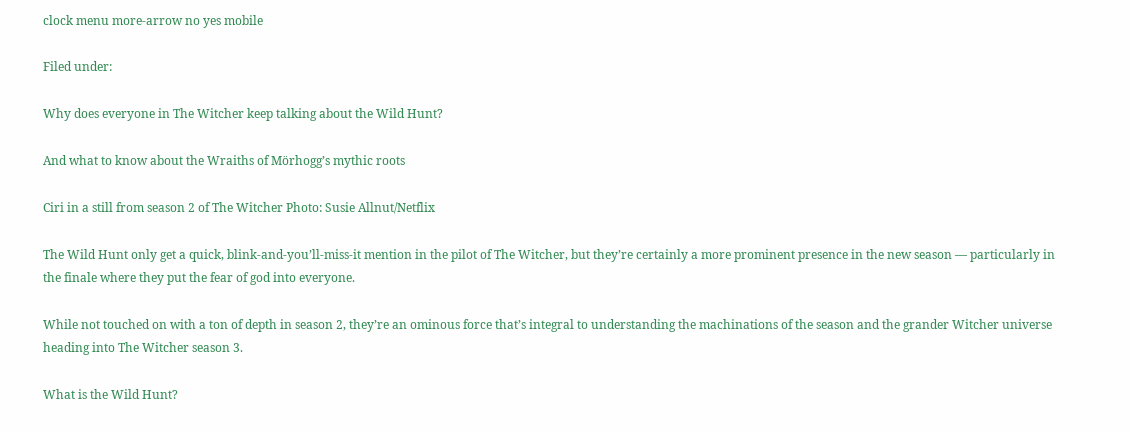clock menu more-arrow no yes mobile

Filed under:

Why does everyone in The Witcher keep talking about the Wild Hunt?

And what to know about the Wraiths of Mörhogg’s mythic roots

Ciri in a still from season 2 of The Witcher Photo: Susie Allnut/Netflix

The Wild Hunt only get a quick, blink-and-you’ll-miss-it mention in the pilot of The Witcher, but they’re certainly a more prominent presence in the new season — particularly in the finale where they put the fear of god into everyone.

While not touched on with a ton of depth in season 2, they’re an ominous force that’s integral to understanding the machinations of the season and the grander Witcher universe heading into The Witcher season 3.

What is the Wild Hunt?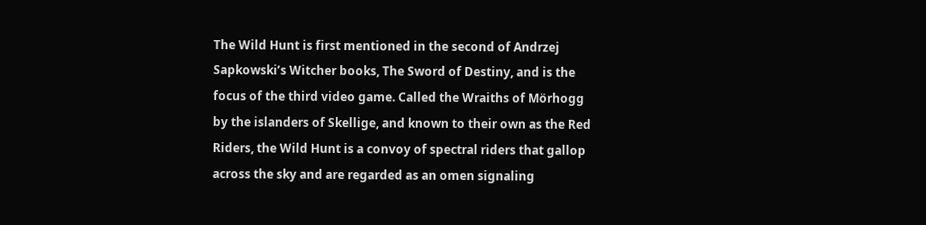The Wild Hunt is first mentioned in the second of Andrzej Sapkowski’s Witcher books, The Sword of Destiny, and is the focus of the third video game. Called the Wraiths of Mörhogg by the islanders of Skellige, and known to their own as the Red Riders, the Wild Hunt is a convoy of spectral riders that gallop across the sky and are regarded as an omen signaling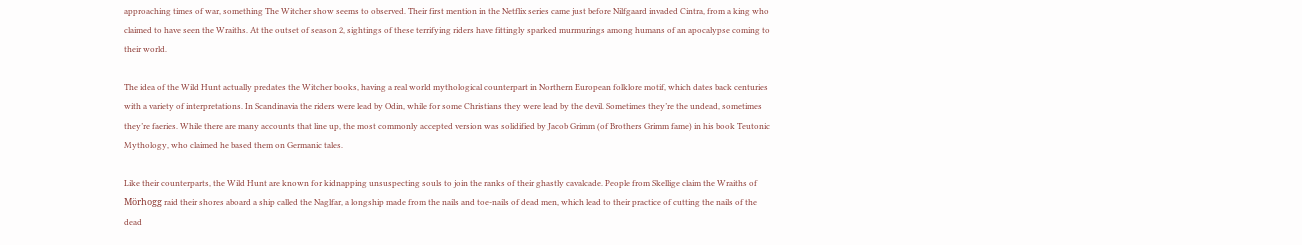approaching times of war, something The Witcher show seems to observed. Their first mention in the Netflix series came just before Nilfgaard invaded Cintra, from a king who claimed to have seen the Wraiths. At the outset of season 2, sightings of these terrifying riders have fittingly sparked murmurings among humans of an apocalypse coming to their world.

The idea of the Wild Hunt actually predates the Witcher books, having a real world mythological counterpart in Northern European folklore motif, which dates back centuries with a variety of interpretations. In Scandinavia the riders were lead by Odin, while for some Christians they were lead by the devil. Sometimes they’re the undead, sometimes they’re faeries. While there are many accounts that line up, the most commonly accepted version was solidified by Jacob Grimm (of Brothers Grimm fame) in his book Teutonic Mythology, who claimed he based them on Germanic tales.

Like their counterparts, the Wild Hunt are known for kidnapping unsuspecting souls to join the ranks of their ghastly cavalcade. People from Skellige claim the Wraiths of Mörhogg raid their shores aboard a ship called the Naglfar, a longship made from the nails and toe-nails of dead men, which lead to their practice of cutting the nails of the dead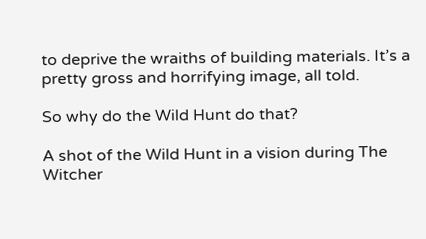to deprive the wraiths of building materials. It’s a pretty gross and horrifying image, all told.

So why do the Wild Hunt do that?

A shot of the Wild Hunt in a vision during The Witcher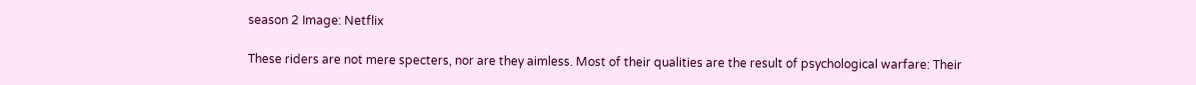season 2 Image: Netflix

These riders are not mere specters, nor are they aimless. Most of their qualities are the result of psychological warfare: Their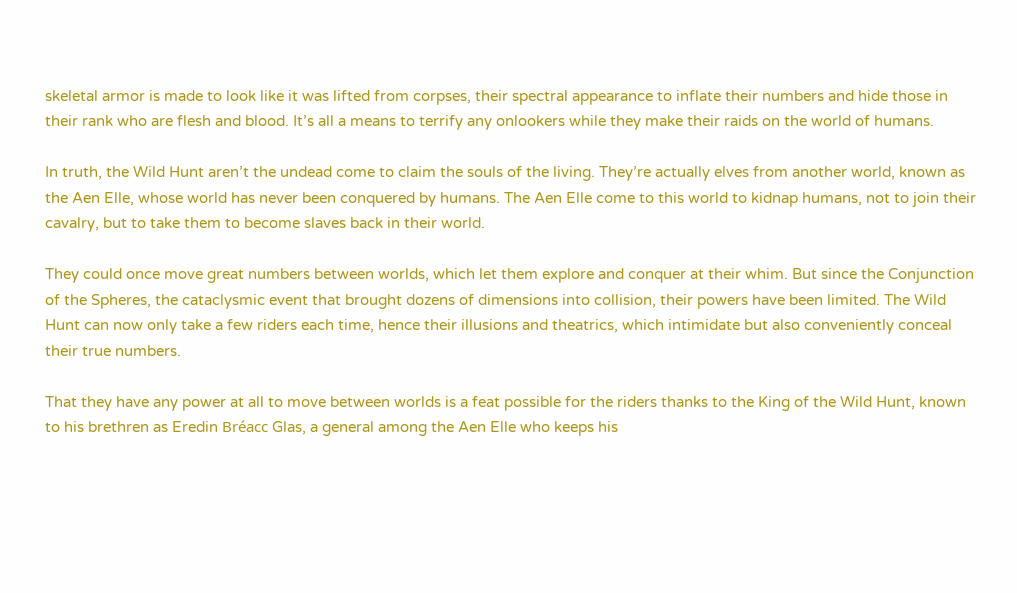skeletal armor is made to look like it was lifted from corpses, their spectral appearance to inflate their numbers and hide those in their rank who are flesh and blood. It’s all a means to terrify any onlookers while they make their raids on the world of humans.

In truth, the Wild Hunt aren’t the undead come to claim the souls of the living. They’re actually elves from another world, known as the Aen Elle, whose world has never been conquered by humans. The Aen Elle come to this world to kidnap humans, not to join their cavalry, but to take them to become slaves back in their world.

They could once move great numbers between worlds, which let them explore and conquer at their whim. But since the Conjunction of the Spheres, the cataclysmic event that brought dozens of dimensions into collision, their powers have been limited. The Wild Hunt can now only take a few riders each time, hence their illusions and theatrics, which intimidate but also conveniently conceal their true numbers.

That they have any power at all to move between worlds is a feat possible for the riders thanks to the King of the Wild Hunt, known to his brethren as Eredin Bréacc Glas, a general among the Aen Elle who keeps his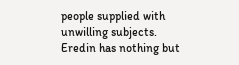people supplied with unwilling subjects. Eredin has nothing but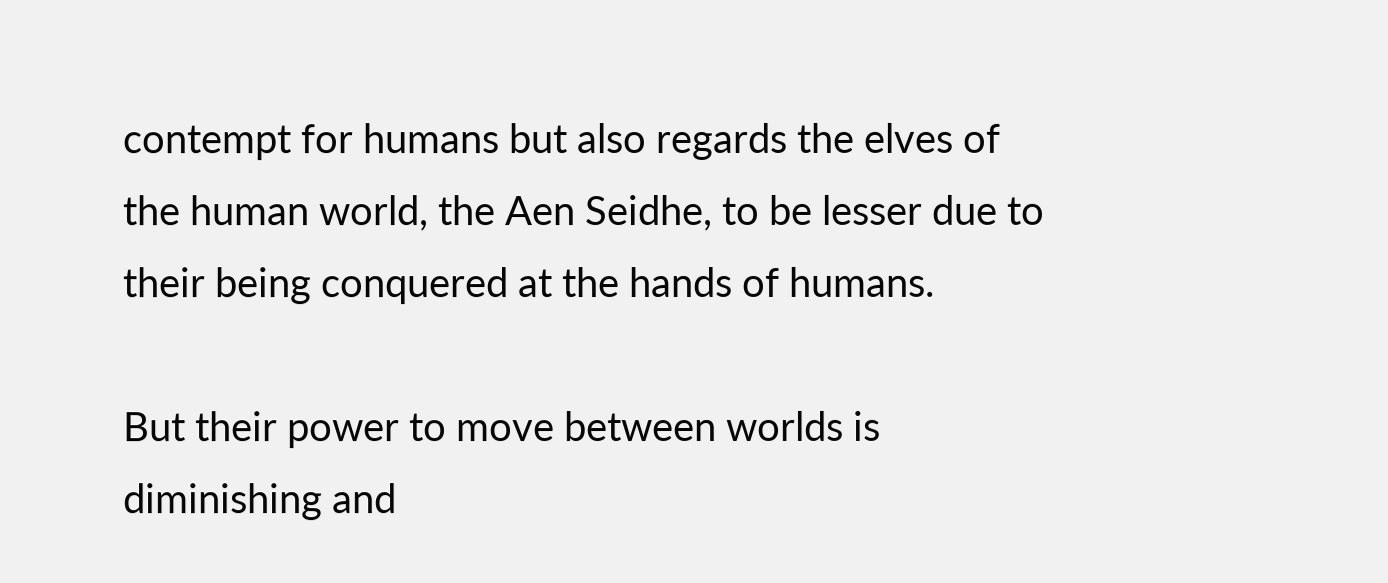contempt for humans but also regards the elves of the human world, the Aen Seidhe, to be lesser due to their being conquered at the hands of humans.

But their power to move between worlds is diminishing and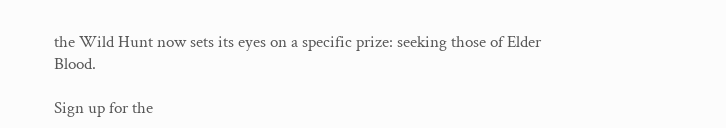the Wild Hunt now sets its eyes on a specific prize: seeking those of Elder Blood.

Sign up for the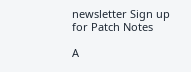newsletter Sign up for Patch Notes

A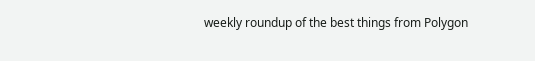weekly roundup of the best things from Polygon